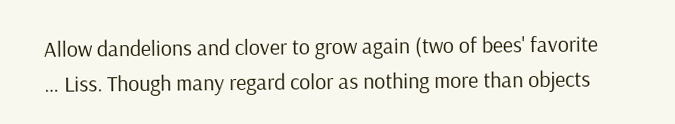Allow dandelions and clover to grow again (two of bees' favorite … Liss. Though many regard color as nothing more than objects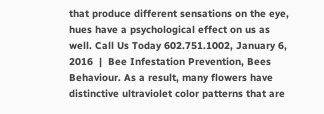that produce different sensations on the eye, hues have a psychological effect on us as well. Call Us Today 602.751.1002, January 6, 2016  |  Bee Infestation Prevention, Bees Behaviour. As a result, many flowers have distinctive ultraviolet color patterns that are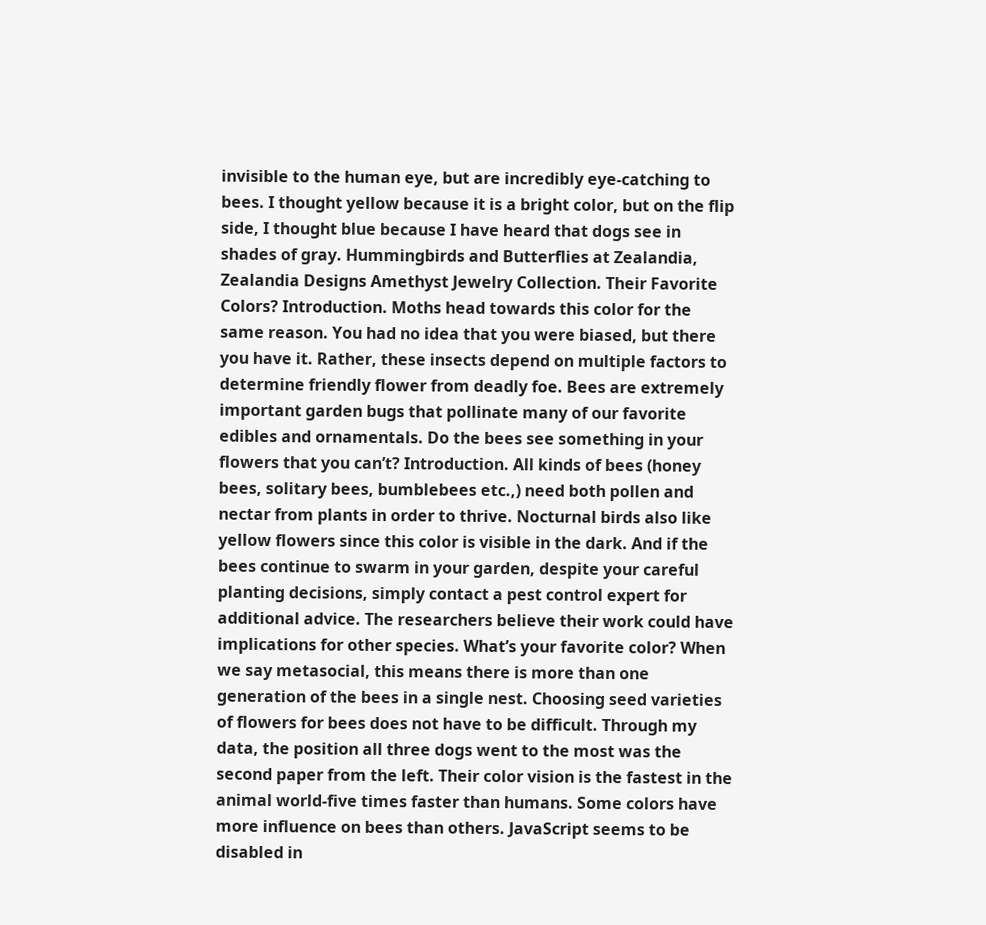invisible to the human eye, but are incredibly eye-catching to bees. I thought yellow because it is a bright color, but on the flip side, I thought blue because I have heard that dogs see in shades of gray. Hummingbirds and Butterflies at Zealandia, Zealandia Designs Amethyst Jewelry Collection. Their Favorite Colors? Introduction. Moths head towards this color for the same reason. You had no idea that you were biased, but there you have it. Rather, these insects depend on multiple factors to determine friendly flower from deadly foe. Bees are extremely important garden bugs that pollinate many of our favorite edibles and ornamentals. Do the bees see something in your flowers that you can’t? Introduction. All kinds of bees (honey bees, solitary bees, bumblebees etc.,) need both pollen and nectar from plants in order to thrive. Nocturnal birds also like yellow flowers since this color is visible in the dark. And if the bees continue to swarm in your garden, despite your careful planting decisions, simply contact a pest control expert for additional advice. The researchers believe their work could have implications for other species. What’s your favorite color? When we say metasocial, this means there is more than one generation of the bees in a single nest. Choosing seed varieties of flowers for bees does not have to be difficult. Through my data, the position all three dogs went to the most was the second paper from the left. Their color vision is the fastest in the animal world-five times faster than humans. Some colors have more influence on bees than others. JavaScript seems to be disabled in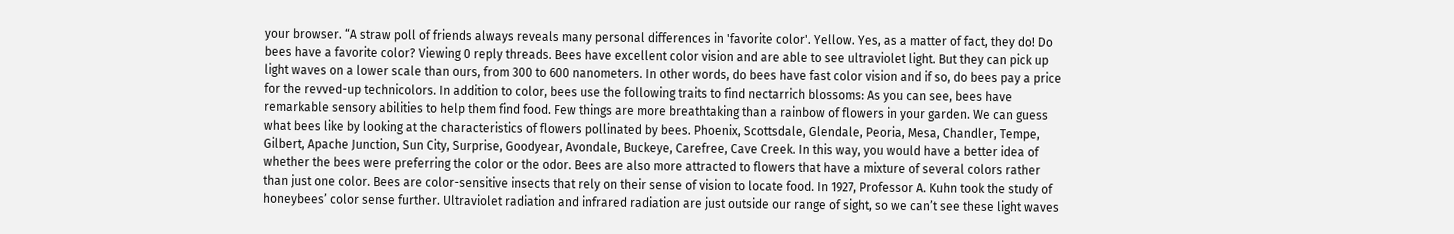your browser. “A straw poll of friends always reveals many personal differences in 'favorite color'. Yellow. Yes, as a matter of fact, they do! Do bees have a favorite color? Viewing 0 reply threads. Bees have excellent color vision and are able to see ultraviolet light. But they can pick up light waves on a lower scale than ours, from 300 to 600 nanometers. In other words, do bees have fast color vision and if so, do bees pay a price for the revved-up technicolors. In addition to color, bees use the following traits to find nectarrich blossoms: As you can see, bees have remarkable sensory abilities to help them find food. Few things are more breathtaking than a rainbow of flowers in your garden. We can guess what bees like by looking at the characteristics of flowers pollinated by bees. Phoenix, Scottsdale, Glendale, Peoria, Mesa, Chandler, Tempe, Gilbert, Apache Junction, Sun City, Surprise, Goodyear, Avondale, Buckeye, Carefree, Cave Creek. In this way, you would have a better idea of whether the bees were preferring the color or the odor. Bees are also more attracted to flowers that have a mixture of several colors rather than just one color. Bees are color-sensitive insects that rely on their sense of vision to locate food. In 1927, Professor A. Kuhn took the study of honeybees’ color sense further. Ultraviolet radiation and infrared radiation are just outside our range of sight, so we can’t see these light waves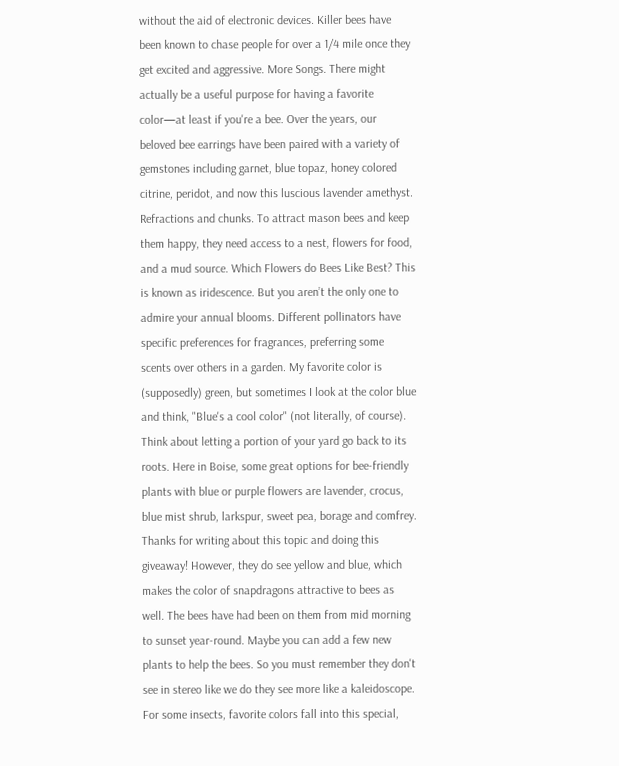without the aid of electronic devices. Killer bees have been known to chase people for over a 1/4 mile once they get excited and aggressive. More Songs. There might actually be a useful purpose for having a favorite color—at least if you're a bee. Over the years, our beloved bee earrings have been paired with a variety of gemstones including garnet, blue topaz, honey colored citrine, peridot, and now this luscious lavender amethyst. Refractions and chunks. To attract mason bees and keep them happy, they need access to a nest, flowers for food, and a mud source. Which Flowers do Bees Like Best? This is known as iridescence. But you aren’t the only one to admire your annual blooms. Different pollinators have specific preferences for fragrances, preferring some scents over others in a garden. My favorite color is (supposedly) green, but sometimes I look at the color blue and think, "Blue's a cool color" (not literally, of course). Think about letting a portion of your yard go back to its roots. Here in Boise, some great options for bee-friendly plants with blue or purple flowers are lavender, crocus, blue mist shrub, larkspur, sweet pea, borage and comfrey. Thanks for writing about this topic and doing this giveaway! However, they do see yellow and blue, which makes the color of snapdragons attractive to bees as well. The bees have had been on them from mid morning to sunset year-round. Maybe you can add a few new plants to help the bees. So you must remember they don't see in stereo like we do they see more like a kaleidoscope. For some insects, favorite colors fall into this special,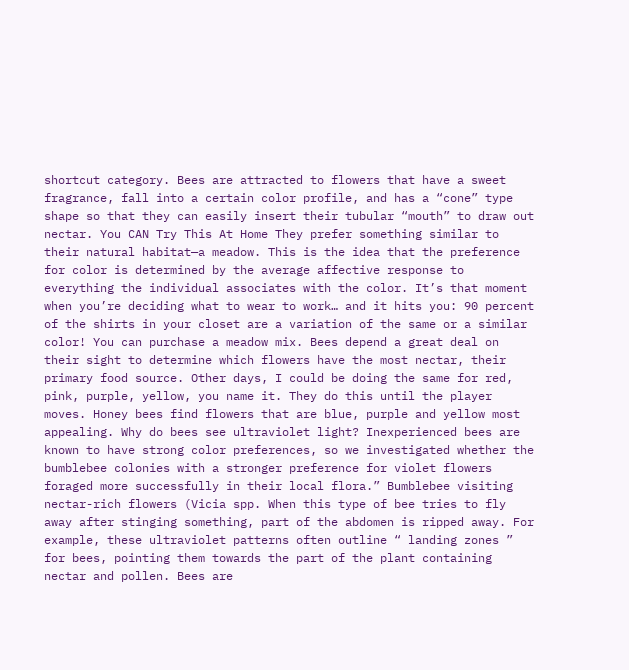shortcut category. Bees are attracted to flowers that have a sweet fragrance, fall into a certain color profile, and has a “cone” type shape so that they can easily insert their tubular “mouth” to draw out nectar. You CAN Try This At Home They prefer something similar to their natural habitat—a meadow. This is the idea that the preference for color is determined by the average affective response to everything the individual associates with the color. It’s that moment when you’re deciding what to wear to work… and it hits you: 90 percent of the shirts in your closet are a variation of the same or a similar color! You can purchase a meadow mix. Bees depend a great deal on their sight to determine which flowers have the most nectar, their primary food source. Other days, I could be doing the same for red, pink, purple, yellow, you name it. They do this until the player moves. Honey bees find flowers that are blue, purple and yellow most appealing. Why do bees see ultraviolet light? Inexperienced bees are known to have strong color preferences, so we investigated whether the bumblebee colonies with a stronger preference for violet flowers foraged more successfully in their local flora.” Bumblebee visiting nectar-rich flowers (Vicia spp. When this type of bee tries to fly away after stinging something, part of the abdomen is ripped away. For example, these ultraviolet patterns often outline “ landing zones ” for bees, pointing them towards the part of the plant containing nectar and pollen. Bees are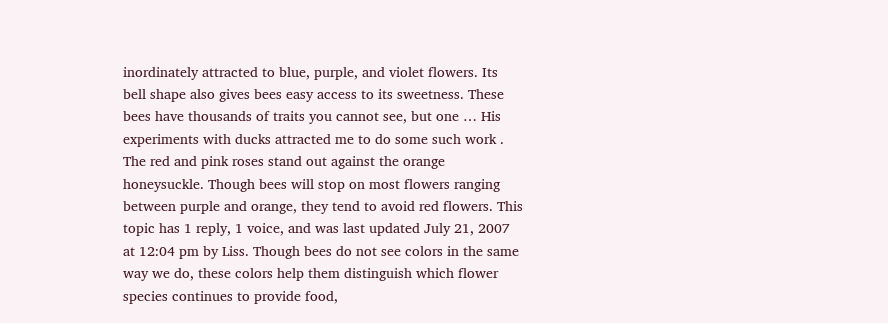inordinately attracted to blue, purple, and violet flowers. Its bell shape also gives bees easy access to its sweetness. These bees have thousands of traits you cannot see, but one … His experiments with ducks attracted me to do some such work . The red and pink roses stand out against the orange honeysuckle. Though bees will stop on most flowers ranging between purple and orange, they tend to avoid red flowers. This topic has 1 reply, 1 voice, and was last updated July 21, 2007 at 12:04 pm by Liss. Though bees do not see colors in the same way we do, these colors help them distinguish which flower species continues to provide food,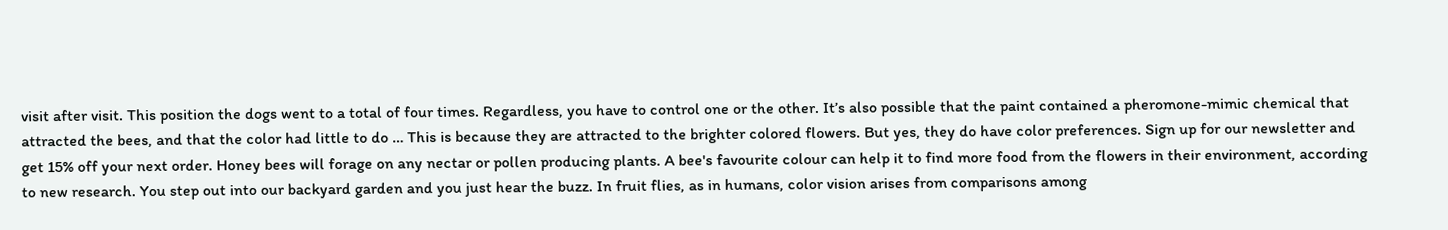visit after visit. This position the dogs went to a total of four times. Regardless, you have to control one or the other. It’s also possible that the paint contained a pheromone-mimic chemical that attracted the bees, and that the color had little to do … This is because they are attracted to the brighter colored flowers. But yes, they do have color preferences. Sign up for our newsletter and get 15% off your next order. Honey bees will forage on any nectar or pollen producing plants. A bee's favourite colour can help it to find more food from the flowers in their environment, according to new research. You step out into our backyard garden and you just hear the buzz. In fruit flies, as in humans, color vision arises from comparisons among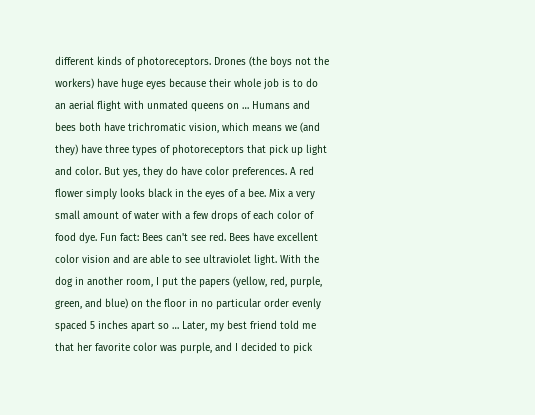different kinds of photoreceptors. Drones (the boys not the workers) have huge eyes because their whole job is to do an aerial flight with unmated queens on … Humans and bees both have trichromatic vision, which means we (and they) have three types of photoreceptors that pick up light and color. But yes, they do have color preferences. A red flower simply looks black in the eyes of a bee. Mix a very small amount of water with a few drops of each color of food dye. Fun fact: Bees can't see red. Bees have excellent color vision and are able to see ultraviolet light. With the dog in another room, I put the papers (yellow, red, purple, green, and blue) on the floor in no particular order evenly spaced 5 inches apart so … Later, my best friend told me that her favorite color was purple, and I decided to pick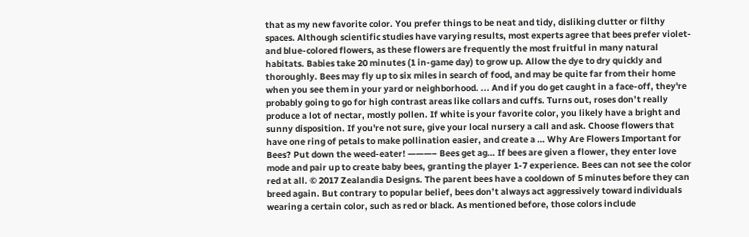that as my new favorite color. You prefer things to be neat and tidy, disliking clutter or filthy spaces. Although scientific studies have varying results, most experts agree that bees prefer violet- and blue-colored flowers, as these flowers are frequently the most fruitful in many natural habitats. Babies take 20 minutes (1 in-game day) to grow up. Allow the dye to dry quickly and thoroughly. Bees may fly up to six miles in search of food, and may be quite far from their home when you see them in your yard or neighborhood. ... And if you do get caught in a face-off, they're probably going to go for high contrast areas like collars and cuffs. Turns out, roses don’t really produce a lot of nectar, mostly pollen. If white is your favorite color, you likely have a bright and sunny disposition. If you're not sure, give your local nursery a call and ask. Choose flowers that have one ring of petals to make pollination easier, and create a … Why Are Flowers Important for Bees? Put down the weed-eater! ———– Bees get ag… If bees are given a flower, they enter love mode and pair up to create baby bees, granting the player 1-7 experience. Bees can not see the color red at all. © 2017 Zealandia Designs. The parent bees have a cooldown of 5 minutes before they can breed again. But contrary to popular belief, bees don’t always act aggressively toward individuals wearing a certain color, such as red or black. As mentioned before, those colors include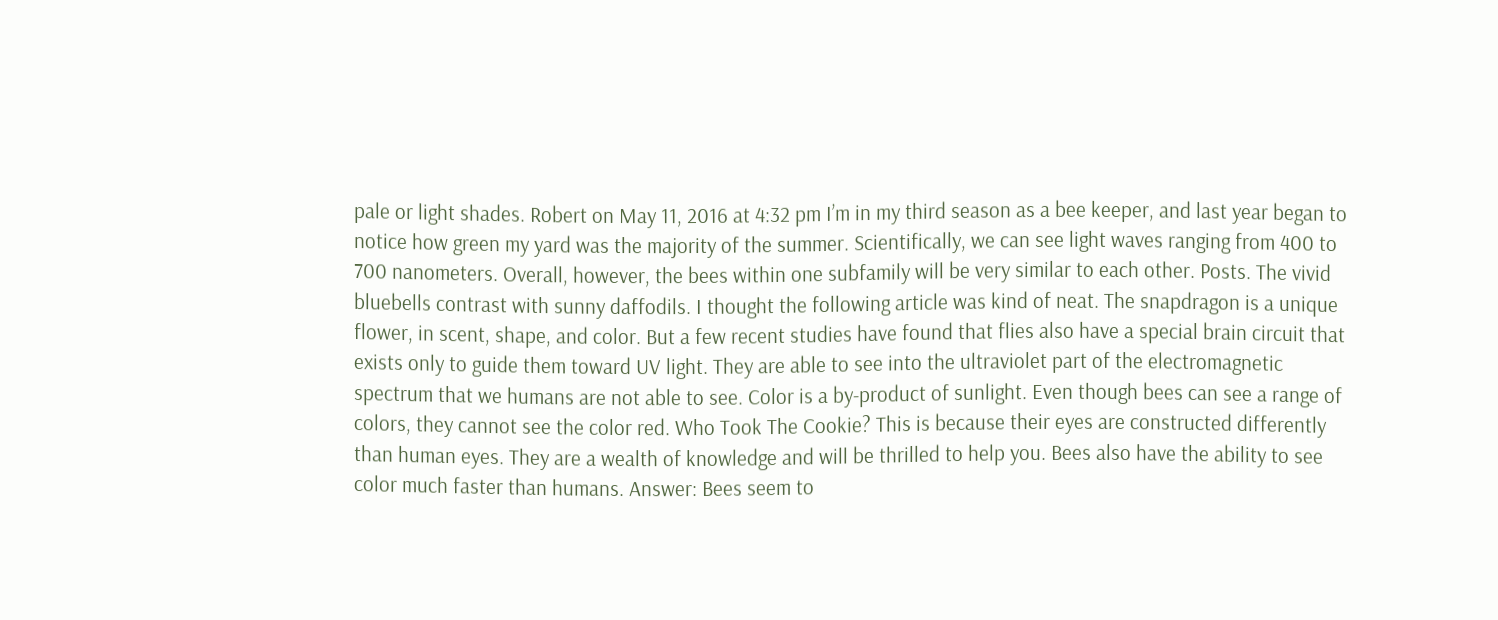pale or light shades. Robert on May 11, 2016 at 4:32 pm I’m in my third season as a bee keeper, and last year began to notice how green my yard was the majority of the summer. Scientifically, we can see light waves ranging from 400 to 700 nanometers. Overall, however, the bees within one subfamily will be very similar to each other. Posts. The vivid bluebells contrast with sunny daffodils. I thought the following article was kind of neat. The snapdragon is a unique flower, in scent, shape, and color. But a few recent studies have found that flies also have a special brain circuit that exists only to guide them toward UV light. They are able to see into the ultraviolet part of the electromagnetic spectrum that we humans are not able to see. Color is a by-product of sunlight. Even though bees can see a range of colors, they cannot see the color red. Who Took The Cookie? This is because their eyes are constructed differently than human eyes. They are a wealth of knowledge and will be thrilled to help you. Bees also have the ability to see color much faster than humans. Answer: Bees seem to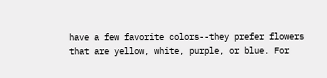have a few favorite colors--they prefer flowers that are yellow, white, purple, or blue. For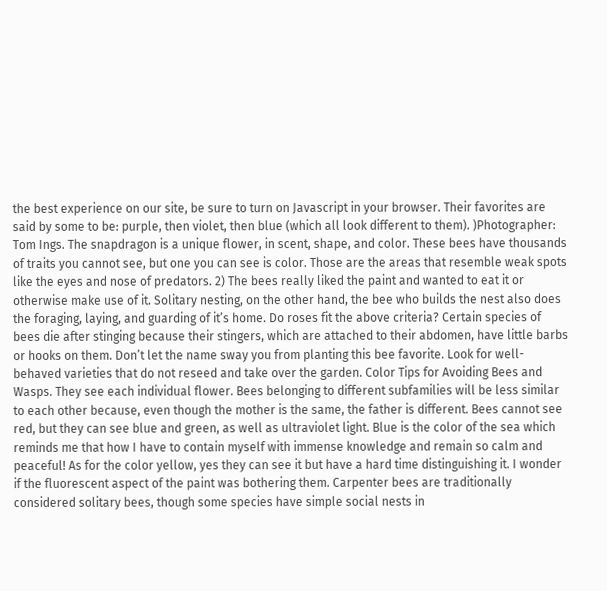the best experience on our site, be sure to turn on Javascript in your browser. Their favorites are said by some to be: purple, then violet, then blue (which all look different to them). )Photographer: Tom Ings. The snapdragon is a unique flower, in scent, shape, and color. These bees have thousands of traits you cannot see, but one you can see is color. Those are the areas that resemble weak spots like the eyes and nose of predators. 2) The bees really liked the paint and wanted to eat it or otherwise make use of it. Solitary nesting, on the other hand, the bee who builds the nest also does the foraging, laying, and guarding of it’s home. Do roses fit the above criteria? Certain species of bees die after stinging because their stingers, which are attached to their abdomen, have little barbs or hooks on them. Don’t let the name sway you from planting this bee favorite. Look for well-behaved varieties that do not reseed and take over the garden. Color Tips for Avoiding Bees and Wasps. They see each individual flower. Bees belonging to different subfamilies will be less similar to each other because, even though the mother is the same, the father is different. Bees cannot see red, but they can see blue and green, as well as ultraviolet light. Blue is the color of the sea which reminds me that how I have to contain myself with immense knowledge and remain so calm and peaceful! As for the color yellow, yes they can see it but have a hard time distinguishing it. I wonder if the fluorescent aspect of the paint was bothering them. Carpenter bees are traditionally considered solitary bees, though some species have simple social nests in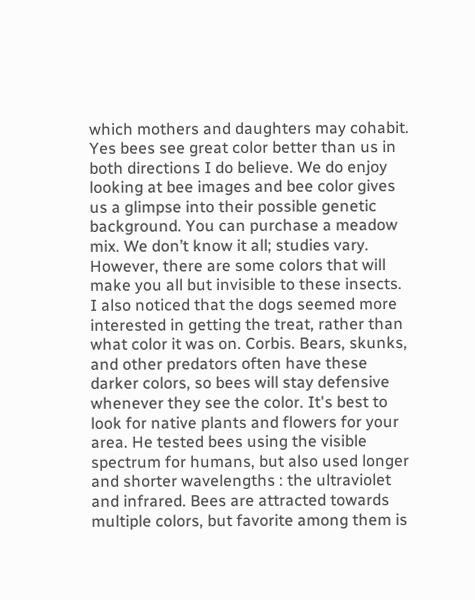which mothers and daughters may cohabit. Yes bees see great color better than us in both directions I do believe. We do enjoy looking at bee images and bee color gives us a glimpse into their possible genetic background. You can purchase a meadow mix. We don’t know it all; studies vary. However, there are some colors that will make you all but invisible to these insects. I also noticed that the dogs seemed more interested in getting the treat, rather than what color it was on. Corbis. Bears, skunks, and other predators often have these darker colors, so bees will stay defensive whenever they see the color. It's best to look for native plants and flowers for your area. He tested bees using the visible spectrum for humans, but also used longer and shorter wavelengths : the ultraviolet and infrared. Bees are attracted towards multiple colors, but favorite among them is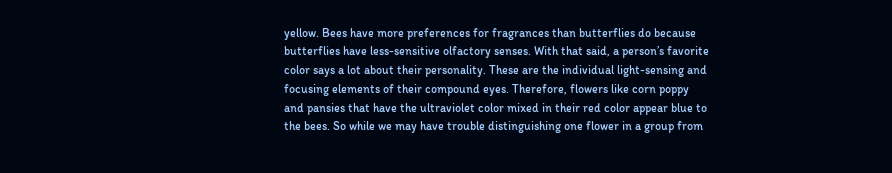yellow. Bees have more preferences for fragrances than butterflies do because butterflies have less-sensitive olfactory senses. With that said, a person’s favorite color says a lot about their personality. These are the individual light-sensing and focusing elements of their compound eyes. Therefore, flowers like corn poppy and pansies that have the ultraviolet color mixed in their red color appear blue to the bees. So while we may have trouble distinguishing one flower in a group from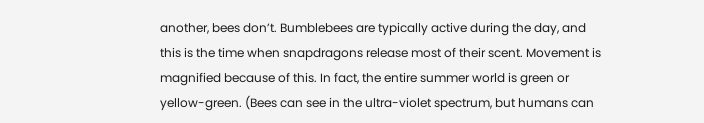another, bees don’t. Bumblebees are typically active during the day, and this is the time when snapdragons release most of their scent. Movement is magnified because of this. In fact, the entire summer world is green or yellow-green. (Bees can see in the ultra-violet spectrum, but humans can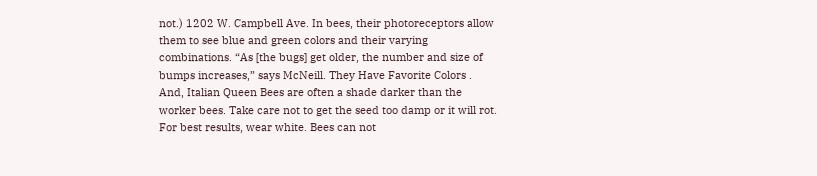not.) 1202 W. Campbell Ave. In bees, their photoreceptors allow them to see blue and green colors and their varying combinations. “As [the bugs] get older, the number and size of bumps increases,” says McNeill. They Have Favorite Colors . And, Italian Queen Bees are often a shade darker than the worker bees. Take care not to get the seed too damp or it will rot. For best results, wear white. Bees can not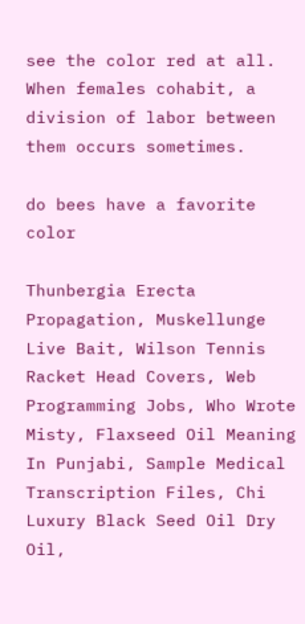see the color red at all. When females cohabit, a division of labor between them occurs sometimes.

do bees have a favorite color

Thunbergia Erecta Propagation, Muskellunge Live Bait, Wilson Tennis Racket Head Covers, Web Programming Jobs, Who Wrote Misty, Flaxseed Oil Meaning In Punjabi, Sample Medical Transcription Files, Chi Luxury Black Seed Oil Dry Oil,